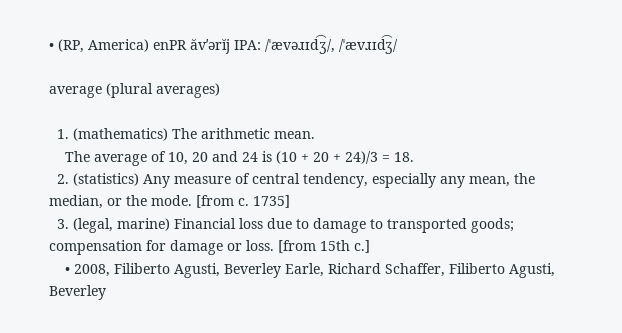• (RP, America) enPR ăvʹərĭj IPA: /ˈævəɹɪd͡ʒ/, /ˈævɹɪd͡ʒ/

average (plural averages)

  1. (mathematics) The arithmetic mean.
    The average of 10, 20 and 24 is (10 + 20 + 24)/3 = 18.
  2. (statistics) Any measure of central tendency, especially any mean, the median, or the mode. [from c. 1735]
  3. (legal, marine) Financial loss due to damage to transported goods; compensation for damage or loss. [from 15th c.]
    • 2008, Filiberto Agusti, Beverley Earle, Richard Schaffer, Filiberto Agusti, Beverley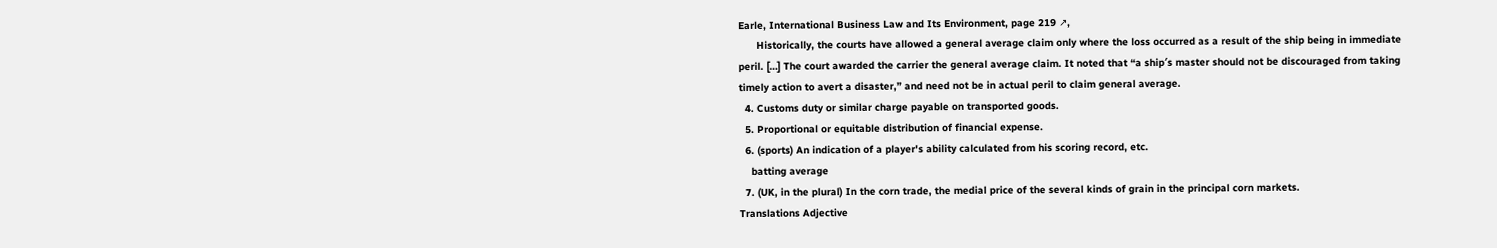Earle, International Business Law and Its Environment, page 219 ↗,
      Historically, the courts have allowed a general average claim only where the loss occurred as a result of the ship being in immediate peril. […] The court awarded the carrier the general average claim. It noted that “a ship′s master should not be discouraged from taking timely action to avert a disaster,” and need not be in actual peril to claim general average.
  4. Customs duty or similar charge payable on transported goods.
  5. Proportional or equitable distribution of financial expense.
  6. (sports) An indication of a player's ability calculated from his scoring record, etc.
    batting average
  7. (UK, in the plural) In the corn trade, the medial price of the several kinds of grain in the principal corn markets.
Translations Adjective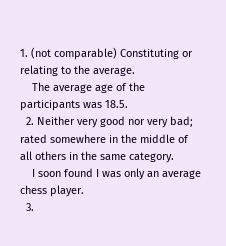1. (not comparable) Constituting or relating to the average.
    The average age of the participants was 18.5.
  2. Neither very good nor very bad; rated somewhere in the middle of all others in the same category.
    I soon found I was only an average chess player.
  3.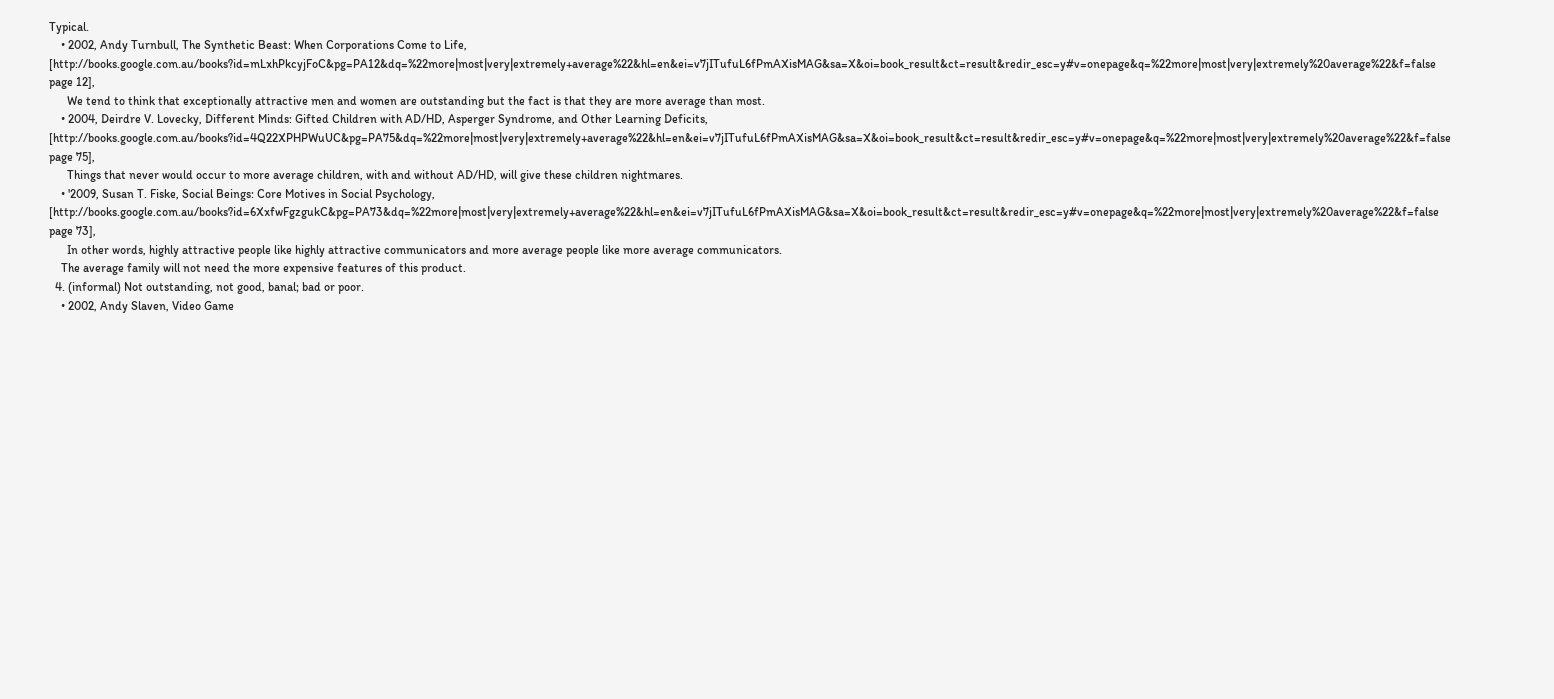Typical.
    • 2002, Andy Turnbull, The Synthetic Beast: When Corporations Come to Life, [http://books.google.com.au/books?id=mLxhPkcyjFoC&pg=PA12&dq=%22more|most|very|extremely+average%22&hl=en&ei=v7jITufuL6fPmAXisMAG&sa=X&oi=book_result&ct=result&redir_esc=y#v=onepage&q=%22more|most|very|extremely%20average%22&f=false page 12],
      We tend to think that exceptionally attractive men and women are outstanding but the fact is that they are more average than most.
    • 2004, Deirdre V. Lovecky, Different Minds: Gifted Children with AD/HD, Asperger Syndrome, and Other Learning Deficits, [http://books.google.com.au/books?id=4Q22XPHPWuUC&pg=PA75&dq=%22more|most|very|extremely+average%22&hl=en&ei=v7jITufuL6fPmAXisMAG&sa=X&oi=book_result&ct=result&redir_esc=y#v=onepage&q=%22more|most|very|extremely%20average%22&f=false page 75],
      Things that never would occur to more average children, with and without AD/HD, will give these children nightmares.
    • '2009, Susan T. Fiske, Social Beings: Core Motives in Social Psychology, [http://books.google.com.au/books?id=6XxfwFgzgukC&pg=PA73&dq=%22more|most|very|extremely+average%22&hl=en&ei=v7jITufuL6fPmAXisMAG&sa=X&oi=book_result&ct=result&redir_esc=y#v=onepage&q=%22more|most|very|extremely%20average%22&f=false page 73],
      In other words, highly attractive people like highly attractive communicators and more average people like more average communicators.
    The average family will not need the more expensive features of this product.
  4. (informal) Not outstanding, not good, banal; bad or poor.
    • 2002, Andy Slaven, Video Game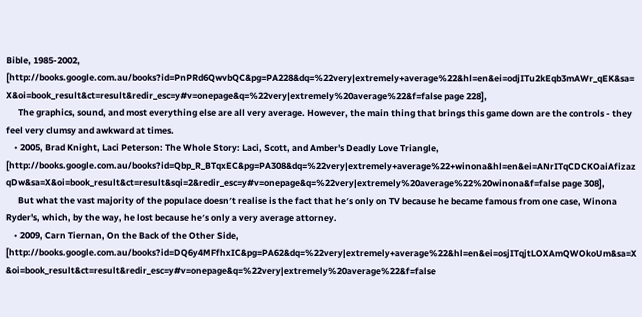Bible, 1985-2002, [http://books.google.com.au/books?id=PnPRd6QwvbQC&pg=PA228&dq=%22very|extremely+average%22&hl=en&ei=odjITu2kEqb3mAWr_qEK&sa=X&oi=book_result&ct=result&redir_esc=y#v=onepage&q=%22very|extremely%20average%22&f=false page 228],
      The graphics, sound, and most everything else are all very average. However, the main thing that brings this game down are the controls - they feel very clumsy and awkward at times.
    • 2005, Brad Knight, Laci Peterson: The Whole Story: Laci, Scott, and Amber's Deadly Love Triangle, [http://books.google.com.au/books?id=Qbp_R_BTqxEC&pg=PA308&dq=%22very|extremely+average%22+winona&hl=en&ei=ANrITqCDCKOaiAfizazqDw&sa=X&oi=book_result&ct=result&sqi=2&redir_esc=y#v=onepage&q=%22very|extremely%20average%22%20winona&f=false page 308],
      But what the vast majority of the populace doesn′t realise is the fact that he′s only on TV because he became famous from one case, Winona Ryder's, which, by the way, he lost because he′s only a very average attorney.
    • 2009, Carn Tiernan, On the Back of the Other Side, [http://books.google.com.au/books?id=DQ6y4MFfhxIC&pg=PA62&dq=%22very|extremely+average%22&hl=en&ei=osjITqjtLOXAmQWOkoUm&sa=X&oi=book_result&ct=result&redir_esc=y#v=onepage&q=%22very|extremely%20average%22&f=false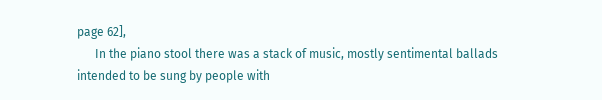page 62],
      In the piano stool there was a stack of music, mostly sentimental ballads intended to be sung by people with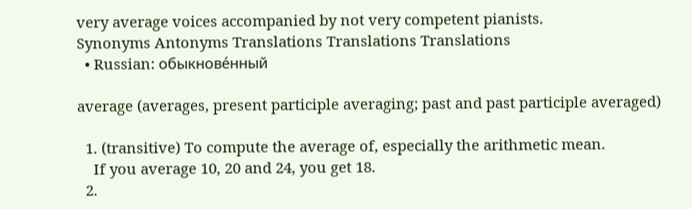very average voices accompanied by not very competent pianists.
Synonyms Antonyms Translations Translations Translations
  • Russian: обыкнове́нный

average (averages, present participle averaging; past and past participle averaged)

  1. (transitive) To compute the average of, especially the arithmetic mean.
    If you average 10, 20 and 24, you get 18.
  2.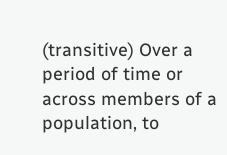(transitive) Over a period of time or across members of a population, to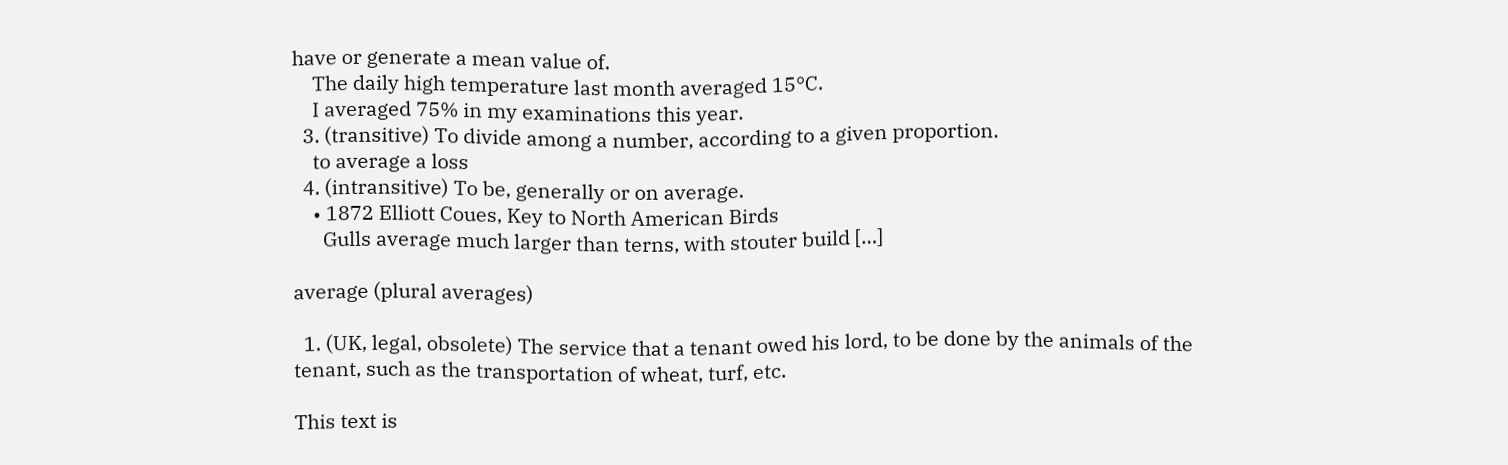have or generate a mean value of.
    The daily high temperature last month averaged 15°C.
    I averaged 75% in my examinations this year.
  3. (transitive) To divide among a number, according to a given proportion.
    to average a loss
  4. (intransitive) To be, generally or on average.
    • 1872 Elliott Coues, Key to North American Birds
      Gulls average much larger than terns, with stouter build […]

average (plural averages)

  1. (UK, legal, obsolete) The service that a tenant owed his lord, to be done by the animals of the tenant, such as the transportation of wheat, turf, etc.

This text is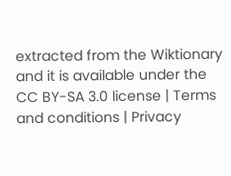extracted from the Wiktionary and it is available under the CC BY-SA 3.0 license | Terms and conditions | Privacy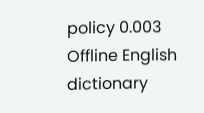policy 0.003
Offline English dictionary